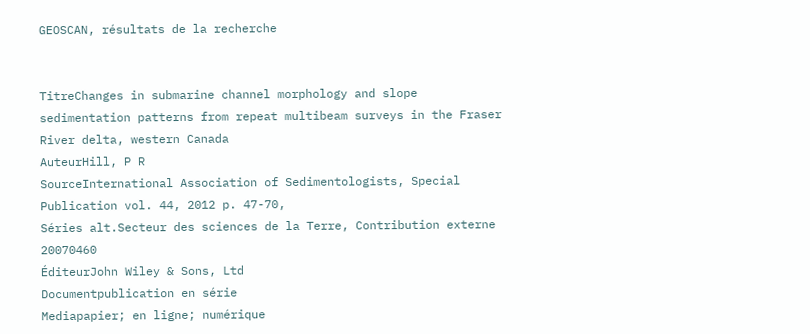GEOSCAN, résultats de la recherche


TitreChanges in submarine channel morphology and slope sedimentation patterns from repeat multibeam surveys in the Fraser River delta, western Canada
AuteurHill, P R
SourceInternational Association of Sedimentologists, Special Publication vol. 44, 2012 p. 47-70,
Séries alt.Secteur des sciences de la Terre, Contribution externe 20070460
ÉditeurJohn Wiley & Sons, Ltd
Documentpublication en série
Mediapapier; en ligne; numérique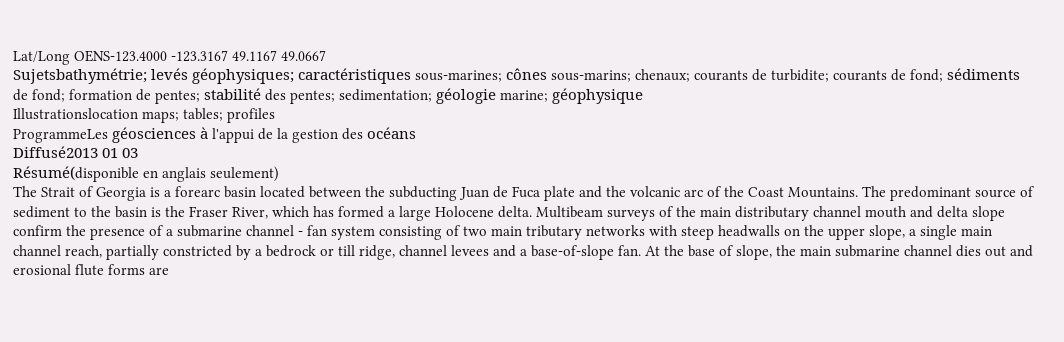Lat/Long OENS-123.4000 -123.3167 49.1167 49.0667
Sujetsbathymétrie; levés géophysiques; caractéristiques sous-marines; cônes sous-marins; chenaux; courants de turbidite; courants de fond; sédiments de fond; formation de pentes; stabilité des pentes; sedimentation; géologie marine; géophysique
Illustrationslocation maps; tables; profiles
ProgrammeLes géosciences à l'appui de la gestion des océans
Diffusé2013 01 03
Résumé(disponible en anglais seulement)
The Strait of Georgia is a forearc basin located between the subducting Juan de Fuca plate and the volcanic arc of the Coast Mountains. The predominant source of sediment to the basin is the Fraser River, which has formed a large Holocene delta. Multibeam surveys of the main distributary channel mouth and delta slope confirm the presence of a submarine channel - fan system consisting of two main tributary networks with steep headwalls on the upper slope, a single main channel reach, partially constricted by a bedrock or till ridge, channel levees and a base-of-slope fan. At the base of slope, the main submarine channel dies out and erosional flute forms are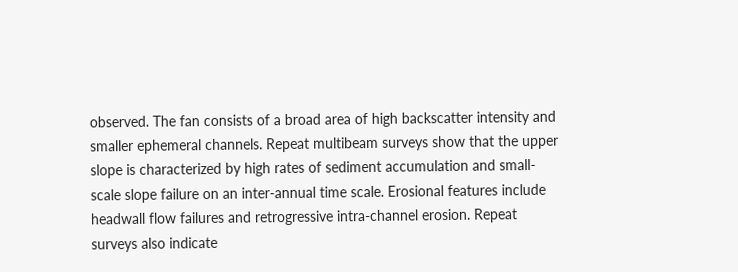observed. The fan consists of a broad area of high backscatter intensity and smaller ephemeral channels. Repeat multibeam surveys show that the upper slope is characterized by high rates of sediment accumulation and small-scale slope failure on an inter-annual time scale. Erosional features include headwall flow failures and retrogressive intra-channel erosion. Repeat surveys also indicate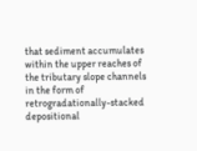that sediment accumulates within the upper reaches of the tributary slope channels in the form of retrogradationally-stacked depositional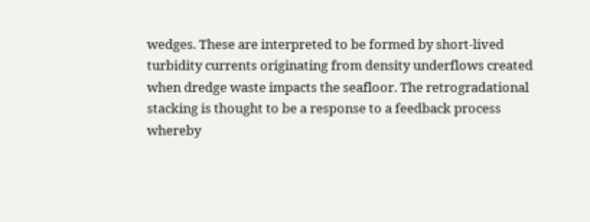wedges. These are interpreted to be formed by short-lived turbidity currents originating from density underflows created when dredge waste impacts the seafloor. The retrogradational stacking is thought to be a response to a feedback process whereby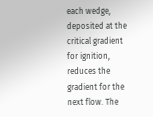each wedge, deposited at the critical gradient for ignition, reduces the gradient for the next flow. The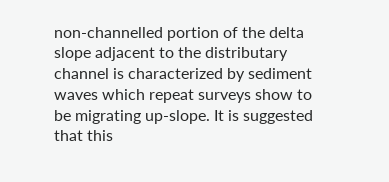non-channelled portion of the delta slope adjacent to the distributary channel is characterized by sediment waves which repeat surveys show to be migrating up-slope. It is suggested that this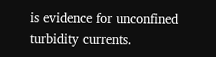is evidence for unconfined turbidity currents.